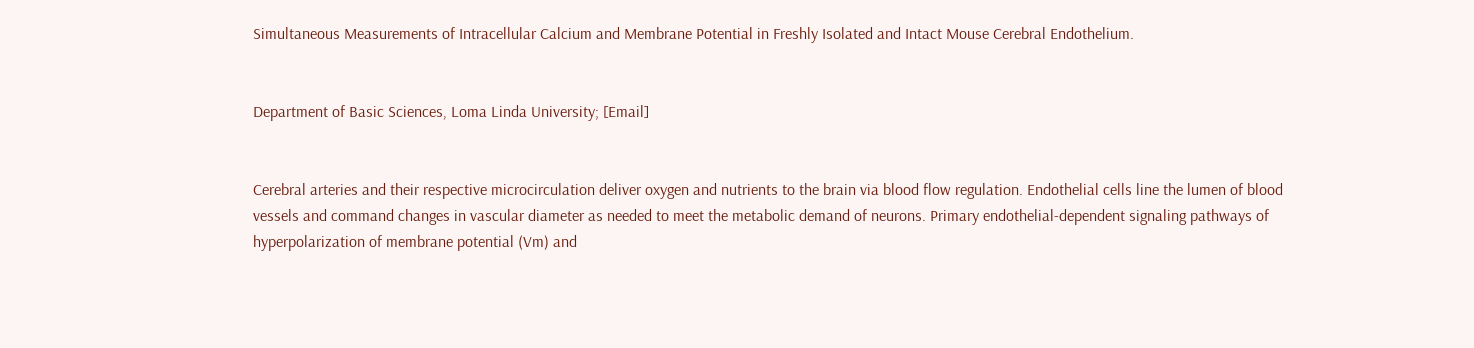Simultaneous Measurements of Intracellular Calcium and Membrane Potential in Freshly Isolated and Intact Mouse Cerebral Endothelium.


Department of Basic Sciences, Loma Linda University; [Email]


Cerebral arteries and their respective microcirculation deliver oxygen and nutrients to the brain via blood flow regulation. Endothelial cells line the lumen of blood vessels and command changes in vascular diameter as needed to meet the metabolic demand of neurons. Primary endothelial-dependent signaling pathways of hyperpolarization of membrane potential (Vm) and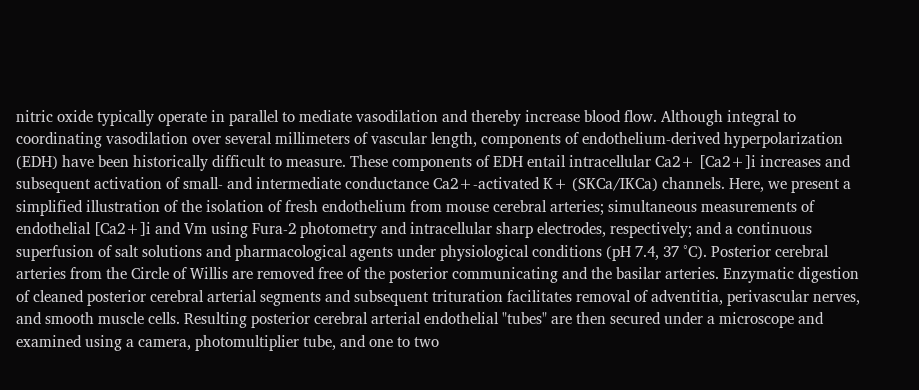nitric oxide typically operate in parallel to mediate vasodilation and thereby increase blood flow. Although integral to coordinating vasodilation over several millimeters of vascular length, components of endothelium-derived hyperpolarization (EDH) have been historically difficult to measure. These components of EDH entail intracellular Ca2+ [Ca2+]i increases and subsequent activation of small- and intermediate conductance Ca2+-activated K+ (SKCa/IKCa) channels. Here, we present a simplified illustration of the isolation of fresh endothelium from mouse cerebral arteries; simultaneous measurements of endothelial [Ca2+]i and Vm using Fura-2 photometry and intracellular sharp electrodes, respectively; and a continuous superfusion of salt solutions and pharmacological agents under physiological conditions (pH 7.4, 37 °C). Posterior cerebral arteries from the Circle of Willis are removed free of the posterior communicating and the basilar arteries. Enzymatic digestion of cleaned posterior cerebral arterial segments and subsequent trituration facilitates removal of adventitia, perivascular nerves, and smooth muscle cells. Resulting posterior cerebral arterial endothelial "tubes" are then secured under a microscope and examined using a camera, photomultiplier tube, and one to two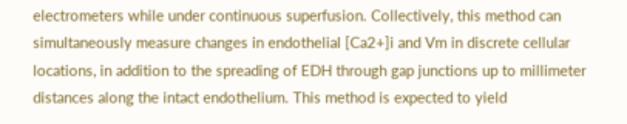electrometers while under continuous superfusion. Collectively, this method can simultaneously measure changes in endothelial [Ca2+]i and Vm in discrete cellular locations, in addition to the spreading of EDH through gap junctions up to millimeter distances along the intact endothelium. This method is expected to yield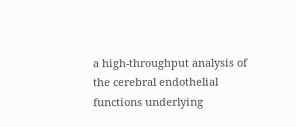a high-throughput analysis of the cerebral endothelial functions underlying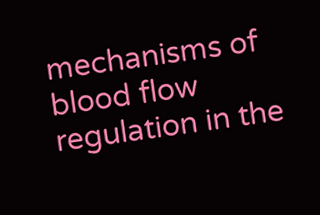mechanisms of blood flow regulation in the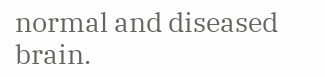normal and diseased brain.